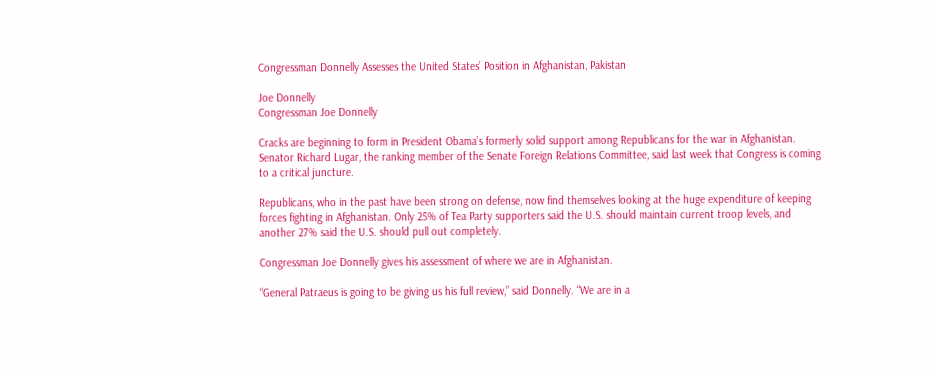Congressman Donnelly Assesses the United States’ Position in Afghanistan, Pakistan

Joe Donnelly
Congressman Joe Donnelly

Cracks are beginning to form in President Obama’s formerly solid support among Republicans for the war in Afghanistan. Senator Richard Lugar, the ranking member of the Senate Foreign Relations Committee, said last week that Congress is coming to a critical juncture.

Republicans, who in the past have been strong on defense, now find themselves looking at the huge expenditure of keeping forces fighting in Afghanistan. Only 25% of Tea Party supporters said the U.S. should maintain current troop levels, and another 27% said the U.S. should pull out completely.

Congressman Joe Donnelly gives his assessment of where we are in Afghanistan.

“General Patraeus is going to be giving us his full review,” said Donnelly. “We are in a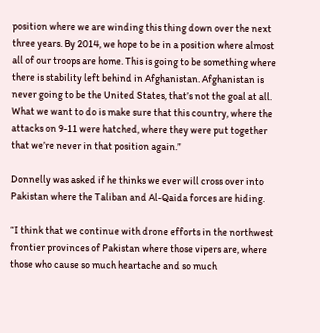position where we are winding this thing down over the next three years. By 2014, we hope to be in a position where almost all of our troops are home. This is going to be something where there is stability left behind in Afghanistan. Afghanistan is never going to be the United States, that’s not the goal at all. What we want to do is make sure that this country, where the attacks on 9-11 were hatched, where they were put together that we’re never in that position again.”

Donnelly was asked if he thinks we ever will cross over into Pakistan where the Taliban and Al-Qaida forces are hiding.

“I think that we continue with drone efforts in the northwest frontier provinces of Pakistan where those vipers are, where those who cause so much heartache and so much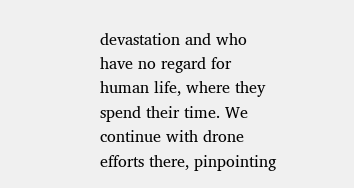devastation and who have no regard for human life, where they spend their time. We continue with drone efforts there, pinpointing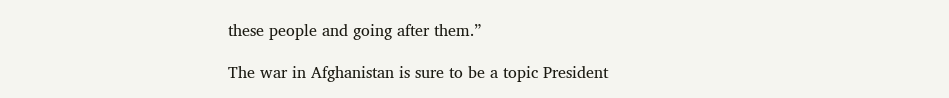these people and going after them.”

The war in Afghanistan is sure to be a topic President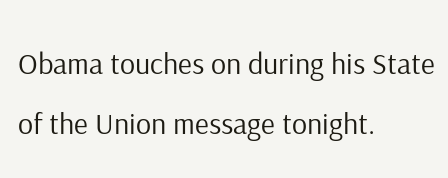Obama touches on during his State of the Union message tonight.